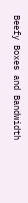Beefy Boxes and Bandwidth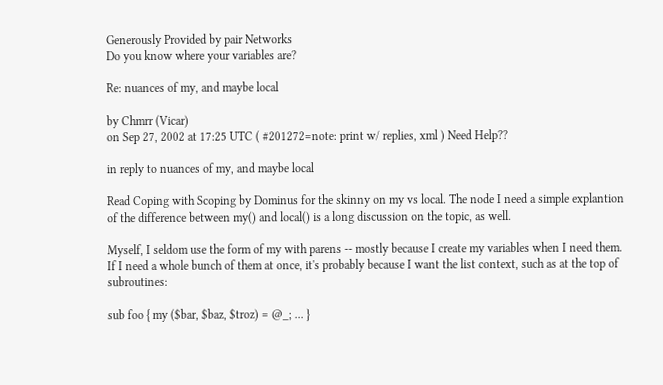Generously Provided by pair Networks
Do you know where your variables are?

Re: nuances of my, and maybe local

by Chmrr (Vicar)
on Sep 27, 2002 at 17:25 UTC ( #201272=note: print w/ replies, xml ) Need Help??

in reply to nuances of my, and maybe local

Read Coping with Scoping by Dominus for the skinny on my vs local. The node I need a simple explantion of the difference between my() and local() is a long discussion on the topic, as well.

Myself, I seldom use the form of my with parens -- mostly because I create my variables when I need them. If I need a whole bunch of them at once, it's probably because I want the list context, such as at the top of subroutines:

sub foo { my ($bar, $baz, $troz) = @_; ... }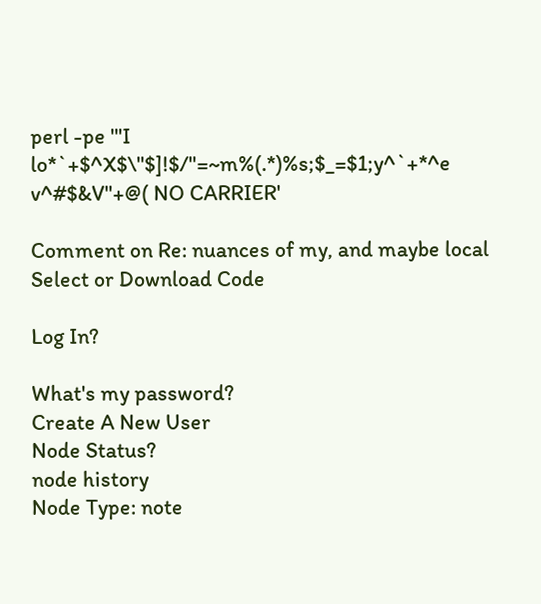perl -pe '"I lo*`+$^X$\"$]!$/"=~m%(.*)%s;$_=$1;y^`+*^e v^#$&V"+@( NO CARRIER'

Comment on Re: nuances of my, and maybe local
Select or Download Code

Log In?

What's my password?
Create A New User
Node Status?
node history
Node Type: note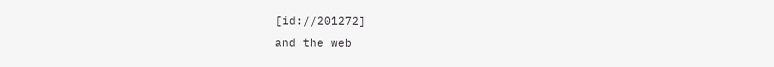[id://201272]
and the web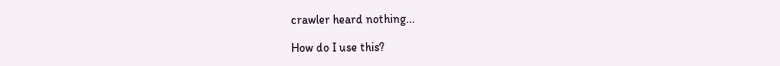crawler heard nothing...

How do I use this?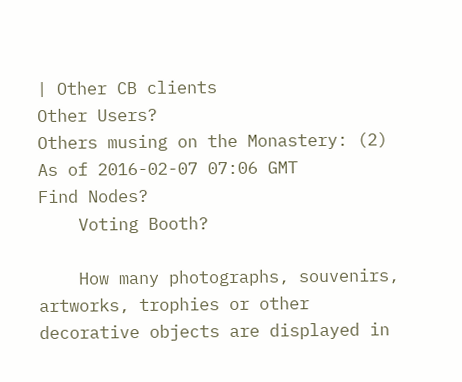| Other CB clients
Other Users?
Others musing on the Monastery: (2)
As of 2016-02-07 07:06 GMT
Find Nodes?
    Voting Booth?

    How many photographs, souvenirs, artworks, trophies or other decorative objects are displayed in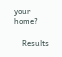your home?

    Results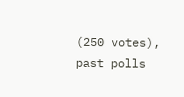(250 votes), past polls